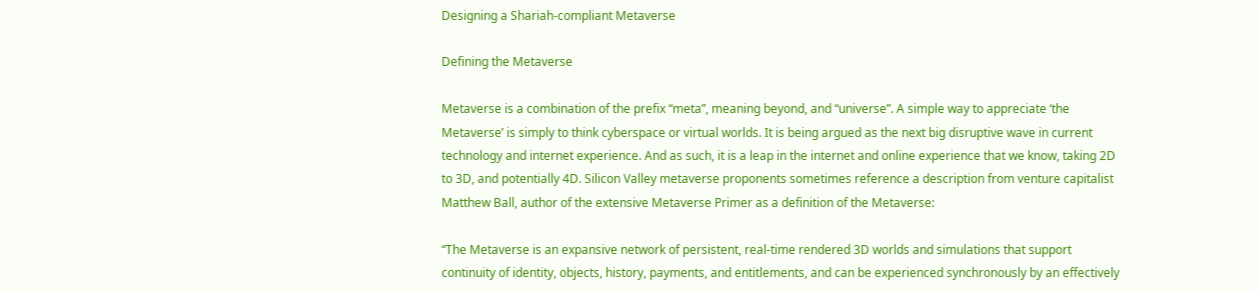Designing a Shariah-compliant Metaverse

Defining the Metaverse

Metaverse is a combination of the prefix “meta”, meaning beyond, and “universe”. A simple way to appreciate ‘the Metaverse’ is simply to think cyberspace or virtual worlds. It is being argued as the next big disruptive wave in current technology and internet experience. And as such, it is a leap in the internet and online experience that we know, taking 2D to 3D, and potentially 4D. Silicon Valley metaverse proponents sometimes reference a description from venture capitalist Matthew Ball, author of the extensive Metaverse Primer as a definition of the Metaverse:

“The Metaverse is an expansive network of persistent, real-time rendered 3D worlds and simulations that support continuity of identity, objects, history, payments, and entitlements, and can be experienced synchronously by an effectively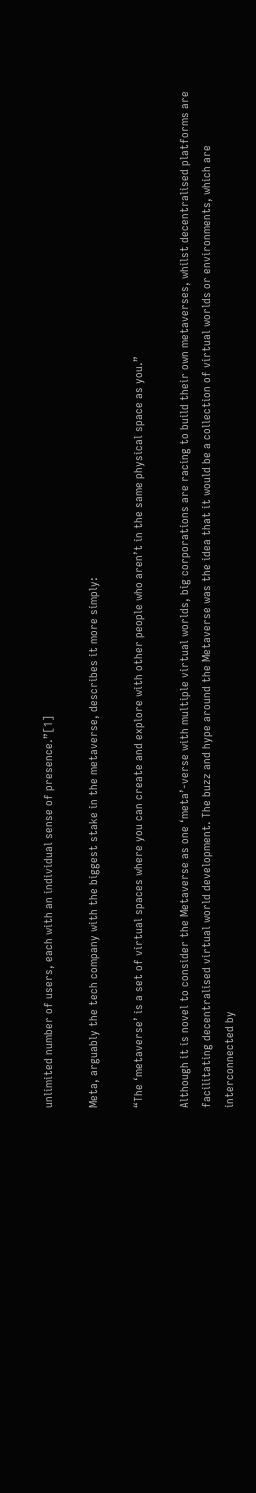unlimited number of users, each with an individual sense of presence.”[1]

Meta, arguably the tech company with the biggest stake in the metaverse, describes it more simply:

“The ‘metaverse’ is a set of virtual spaces where you can create and explore with other people who aren’t in the same physical space as you.”

Although it is novel to consider the Metaverse as one ‘meta’-verse with multiple virtual worlds, big corporations are racing to build their own metaverses, whilst decentralised platforms are facilitating decentralised virtual world development. The buzz and hype around the Metaverse was the idea that it would be a collection of virtual worlds or environments, which are interconnected by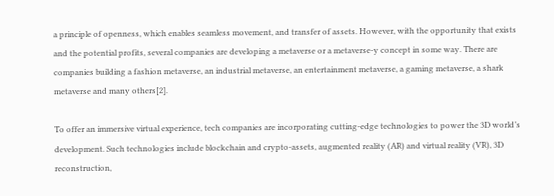a principle of openness, which enables seamless movement, and transfer of assets. However, with the opportunity that exists and the potential profits, several companies are developing a metaverse or a metaverse-y concept in some way. There are companies building a fashion metaverse, an industrial metaverse, an entertainment metaverse, a gaming metaverse, a shark metaverse and many others[2].

To offer an immersive virtual experience, tech companies are incorporating cutting-edge technologies to power the 3D world’s development. Such technologies include blockchain and crypto-assets, augmented reality (AR) and virtual reality (VR), 3D reconstruction,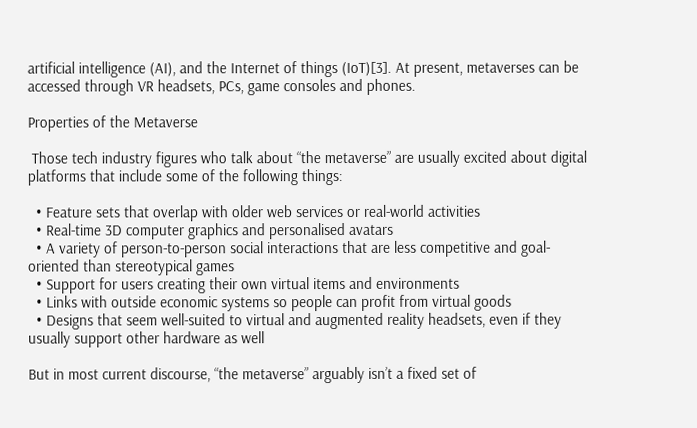artificial intelligence (AI), and the Internet of things (IoT)[3]. At present, metaverses can be accessed through VR headsets, PCs, game consoles and phones.

Properties of the Metaverse

 Those tech industry figures who talk about “the metaverse” are usually excited about digital platforms that include some of the following things:

  • Feature sets that overlap with older web services or real-world activities
  • Real-time 3D computer graphics and personalised avatars
  • A variety of person-to-person social interactions that are less competitive and goal-oriented than stereotypical games
  • Support for users creating their own virtual items and environments
  • Links with outside economic systems so people can profit from virtual goods
  • Designs that seem well-suited to virtual and augmented reality headsets, even if they usually support other hardware as well

But in most current discourse, “the metaverse” arguably isn’t a fixed set of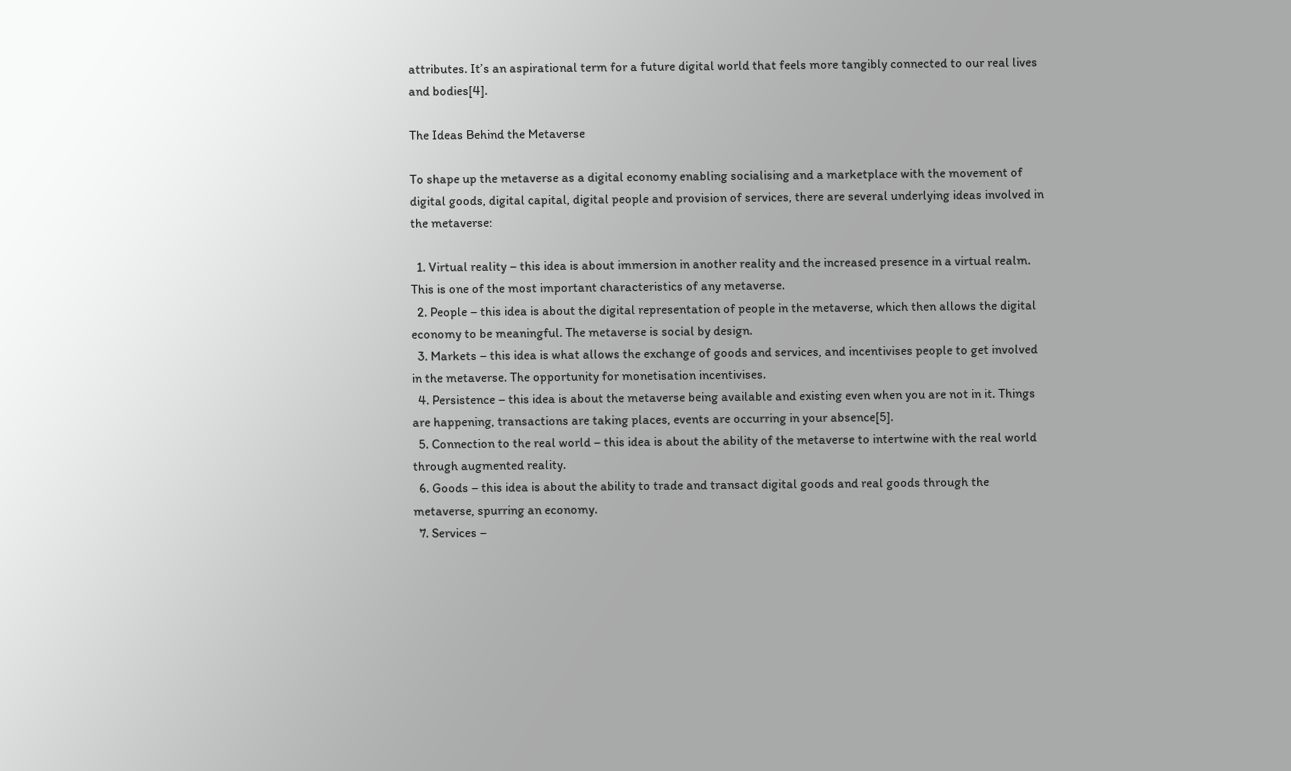attributes. It’s an aspirational term for a future digital world that feels more tangibly connected to our real lives and bodies[4].

The Ideas Behind the Metaverse

To shape up the metaverse as a digital economy enabling socialising and a marketplace with the movement of digital goods, digital capital, digital people and provision of services, there are several underlying ideas involved in the metaverse:

  1. Virtual reality – this idea is about immersion in another reality and the increased presence in a virtual realm. This is one of the most important characteristics of any metaverse.
  2. People – this idea is about the digital representation of people in the metaverse, which then allows the digital economy to be meaningful. The metaverse is social by design.
  3. Markets – this idea is what allows the exchange of goods and services, and incentivises people to get involved in the metaverse. The opportunity for monetisation incentivises.
  4. Persistence – this idea is about the metaverse being available and existing even when you are not in it. Things are happening, transactions are taking places, events are occurring in your absence[5].
  5. Connection to the real world – this idea is about the ability of the metaverse to intertwine with the real world through augmented reality.
  6. Goods – this idea is about the ability to trade and transact digital goods and real goods through the metaverse, spurring an economy.
  7. Services –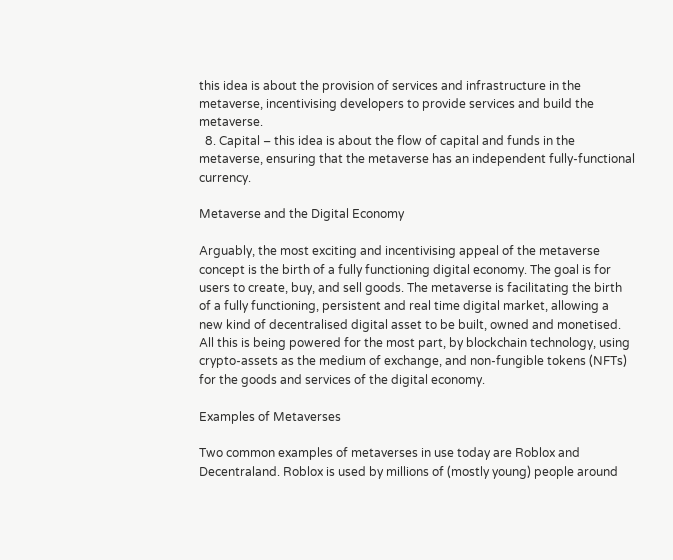this idea is about the provision of services and infrastructure in the metaverse, incentivising developers to provide services and build the metaverse.
  8. Capital – this idea is about the flow of capital and funds in the metaverse, ensuring that the metaverse has an independent fully-functional currency.

Metaverse and the Digital Economy

Arguably, the most exciting and incentivising appeal of the metaverse concept is the birth of a fully functioning digital economy. The goal is for users to create, buy, and sell goods. The metaverse is facilitating the birth of a fully functioning, persistent and real time digital market, allowing a new kind of decentralised digital asset to be built, owned and monetised. All this is being powered for the most part, by blockchain technology, using crypto-assets as the medium of exchange, and non-fungible tokens (NFTs) for the goods and services of the digital economy.

Examples of Metaverses

Two common examples of metaverses in use today are Roblox and Decentraland. Roblox is used by millions of (mostly young) people around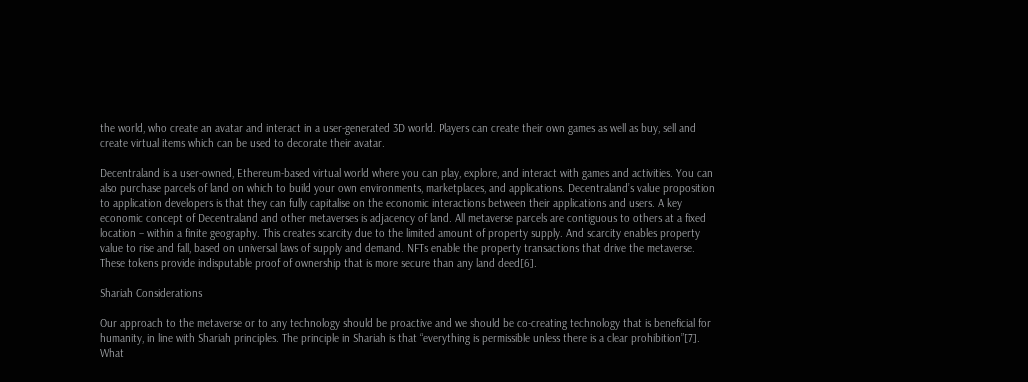the world, who create an avatar and interact in a user-generated 3D world. Players can create their own games as well as buy, sell and create virtual items which can be used to decorate their avatar.

Decentraland is a user-owned, Ethereum-based virtual world where you can play, explore, and interact with games and activities. You can also purchase parcels of land on which to build your own environments, marketplaces, and applications. Decentraland’s value proposition to application developers is that they can fully capitalise on the economic interactions between their applications and users. A key economic concept of Decentraland and other metaverses is adjacency of land. All metaverse parcels are contiguous to others at a fixed location – within a finite geography. This creates scarcity due to the limited amount of property supply. And scarcity enables property value to rise and fall, based on universal laws of supply and demand. NFTs enable the property transactions that drive the metaverse. These tokens provide indisputable proof of ownership that is more secure than any land deed[6].

Shariah Considerations

Our approach to the metaverse or to any technology should be proactive and we should be co-creating technology that is beneficial for humanity, in line with Shariah principles. The principle in Shariah is that “everything is permissible unless there is a clear prohibition”[7]. What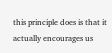this principle does is that it actually encourages us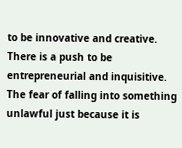to be innovative and creative. There is a push to be entrepreneurial and inquisitive. The fear of falling into something unlawful just because it is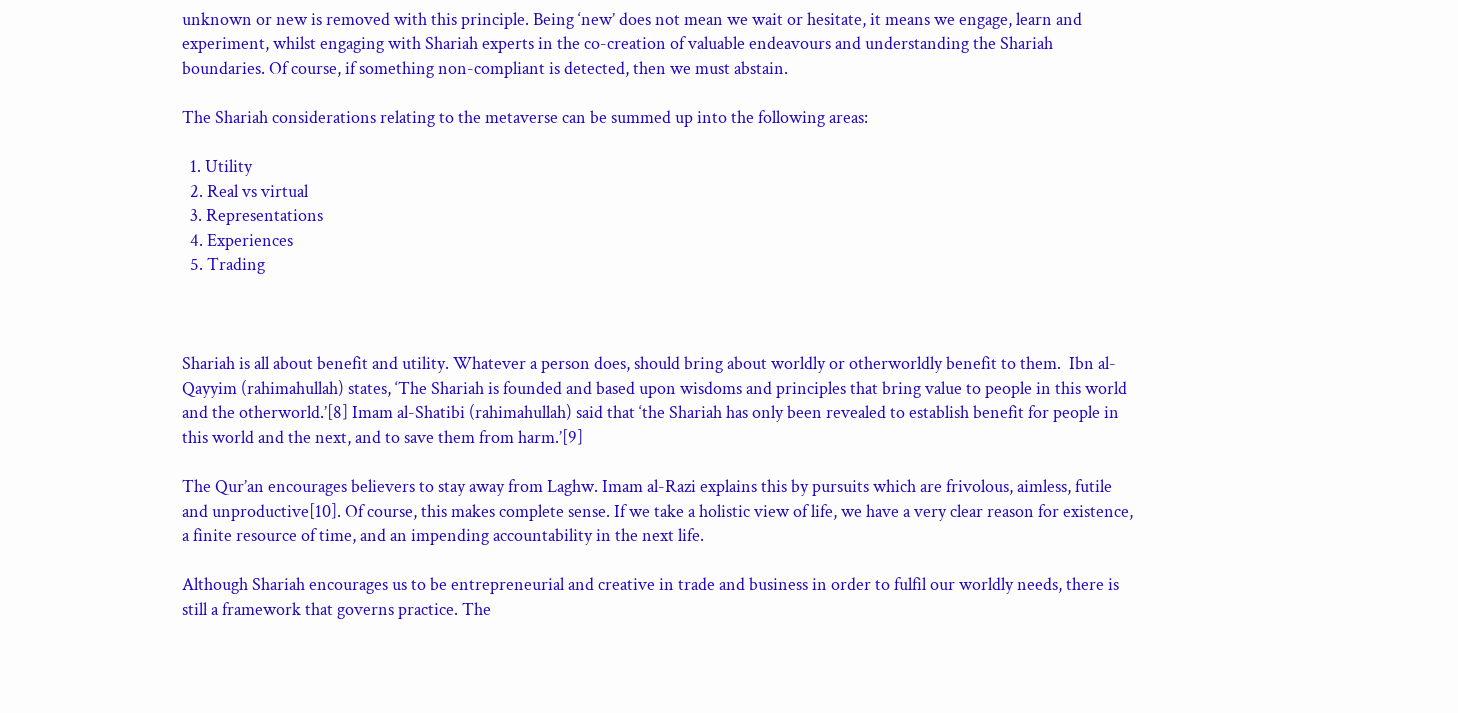unknown or new is removed with this principle. Being ‘new’ does not mean we wait or hesitate, it means we engage, learn and experiment, whilst engaging with Shariah experts in the co-creation of valuable endeavours and understanding the Shariah boundaries. Of course, if something non-compliant is detected, then we must abstain.

The Shariah considerations relating to the metaverse can be summed up into the following areas:

  1. Utility
  2. Real vs virtual
  3. Representations
  4. Experiences
  5. Trading



Shariah is all about benefit and utility. Whatever a person does, should bring about worldly or otherworldly benefit to them.  Ibn al-Qayyim (rahimahullah) states, ‘The Shariah is founded and based upon wisdoms and principles that bring value to people in this world and the otherworld.’[8] Imam al-Shatibi (rahimahullah) said that ‘the Shariah has only been revealed to establish benefit for people in this world and the next, and to save them from harm.’[9]

The Qur’an encourages believers to stay away from Laghw. Imam al-Razi explains this by pursuits which are frivolous, aimless, futile and unproductive[10]. Of course, this makes complete sense. If we take a holistic view of life, we have a very clear reason for existence, a finite resource of time, and an impending accountability in the next life.

Although Shariah encourages us to be entrepreneurial and creative in trade and business in order to fulfil our worldly needs, there is still a framework that governs practice. The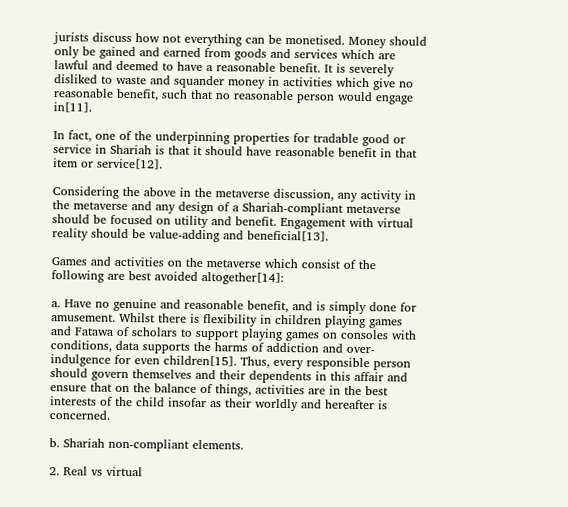jurists discuss how not everything can be monetised. Money should only be gained and earned from goods and services which are lawful and deemed to have a reasonable benefit. It is severely disliked to waste and squander money in activities which give no reasonable benefit, such that no reasonable person would engage in[11].

In fact, one of the underpinning properties for tradable good or service in Shariah is that it should have reasonable benefit in that item or service[12].

Considering the above in the metaverse discussion, any activity in the metaverse and any design of a Shariah-compliant metaverse should be focused on utility and benefit. Engagement with virtual reality should be value-adding and beneficial[13].

Games and activities on the metaverse which consist of the following are best avoided altogether[14]:

a. Have no genuine and reasonable benefit, and is simply done for amusement. Whilst there is flexibility in children playing games and Fatawa of scholars to support playing games on consoles with conditions, data supports the harms of addiction and over-indulgence for even children[15]. Thus, every responsible person should govern themselves and their dependents in this affair and ensure that on the balance of things, activities are in the best interests of the child insofar as their worldly and hereafter is concerned.

b. Shariah non-compliant elements.

2. Real vs virtual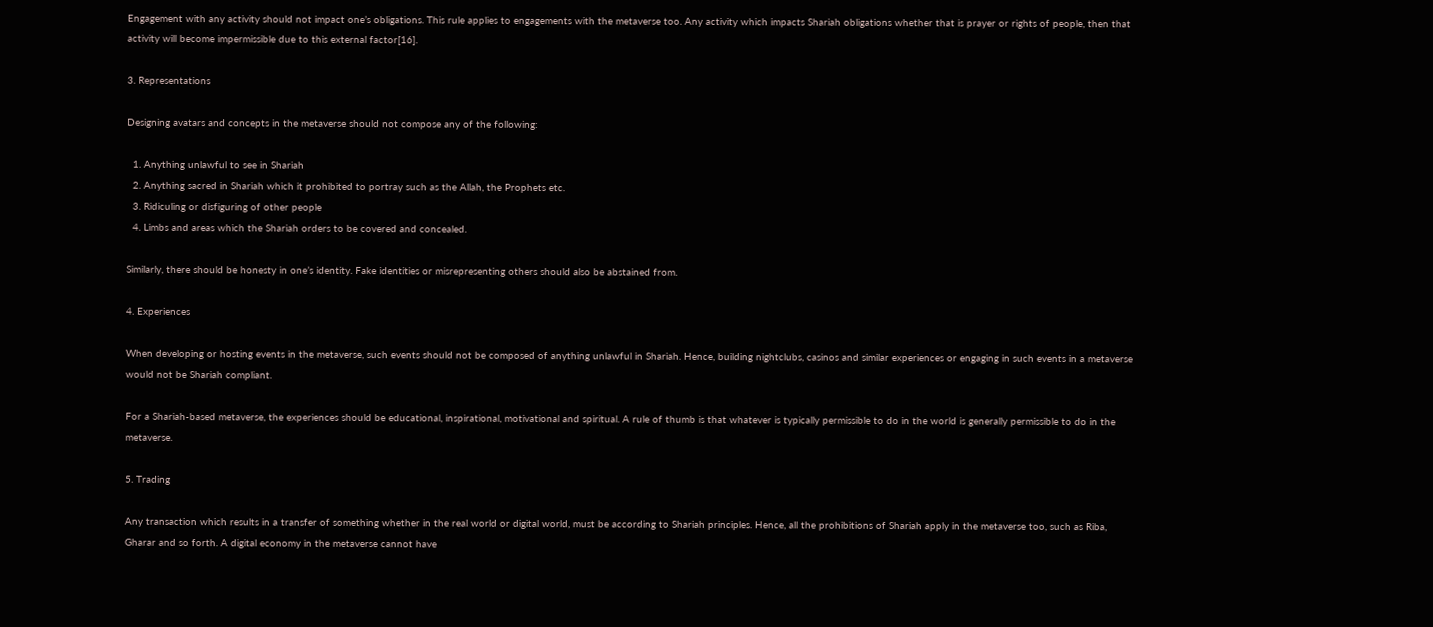Engagement with any activity should not impact one’s obligations. This rule applies to engagements with the metaverse too. Any activity which impacts Shariah obligations whether that is prayer or rights of people, then that activity will become impermissible due to this external factor[16].

3. Representations

Designing avatars and concepts in the metaverse should not compose any of the following:

  1. Anything unlawful to see in Shariah
  2. Anything sacred in Shariah which it prohibited to portray such as the Allah, the Prophets etc.
  3. Ridiculing or disfiguring of other people
  4. Limbs and areas which the Shariah orders to be covered and concealed.

Similarly, there should be honesty in one’s identity. Fake identities or misrepresenting others should also be abstained from.

4. Experiences

When developing or hosting events in the metaverse, such events should not be composed of anything unlawful in Shariah. Hence, building nightclubs, casinos and similar experiences or engaging in such events in a metaverse would not be Shariah compliant.

For a Shariah-based metaverse, the experiences should be educational, inspirational, motivational and spiritual. A rule of thumb is that whatever is typically permissible to do in the world is generally permissible to do in the metaverse.

5. Trading

Any transaction which results in a transfer of something whether in the real world or digital world, must be according to Shariah principles. Hence, all the prohibitions of Shariah apply in the metaverse too, such as Riba, Gharar and so forth. A digital economy in the metaverse cannot have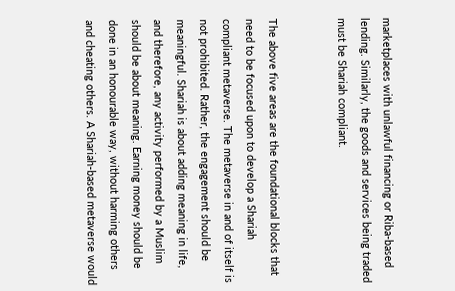marketplaces with unlawful financing or Riba-based lending. Similarly, the goods and services being traded must be Shariah compliant.


The above five areas are the foundational blocks that need to be focused upon to develop a Shariah compliant metaverse. The metaverse in and of itself is not prohibited. Rather, the engagement should be meaningful. Shariah is about adding meaning in life, and therefore, any activity performed by a Muslim should be about meaning. Earning money should be done in an honourable way, without harming others and cheating others. A Shariah-based metaverse would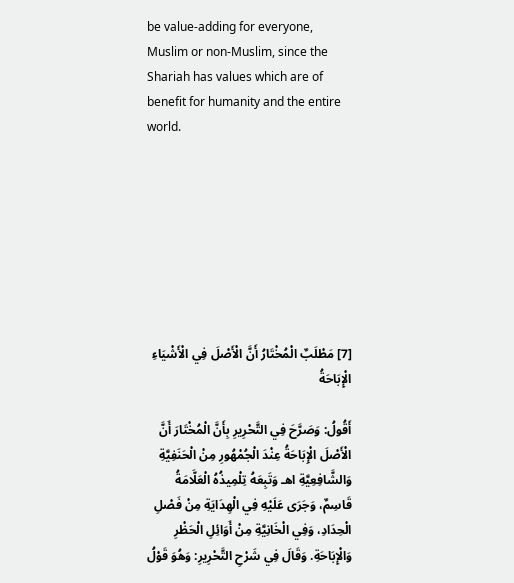be value-adding for everyone, Muslim or non-Muslim, since the Shariah has values which are of benefit for humanity and the entire world.








[7] مَطْلَبٌ الْمُخْتَارُ أَنَّ الْأَصْلَ فِي الْأَشْيَاءِ الْإِبَاحَةُ

أَقُولُ: وَصَرَّحَ فِي التَّحْرِيرِ بِأَنَّ الْمُخْتَارَ أَنَّ الْأَصْلَ الْإِبَاحَةُ عِنْدَ الْجُمْهُورِ مِنْ الْحَنَفِيَّةِ وَالشَّافِعِيَّةِ اهـ وَتَبِعَهُ تِلْمِيذُهُ الْعَلَّامَةُ قَاسِمٌ، وَجَرَى عَلَيْهِ فِي الْهِدَايَةِ مِنْ فَصْلِ الْحِدَادِ، وَفِي الْخَانِيَّةِ مِنْ أَوَائِلِ الْحَظْرِ وَالْإِبَاحَةِ. وَقَالَ فِي شَرْحِ التَّحْرِيرِ: وَهُوَ قَوْلُ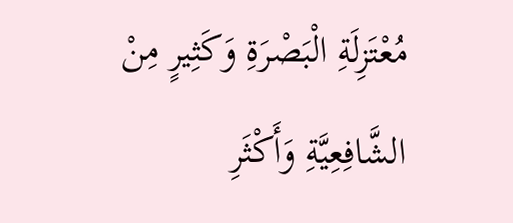مُعْتَزِلَةِ الْبَصْرَةِ وَكَثِيرٍ مِنْ الشَّافِعِيَّةِ وَأَكْثَرِ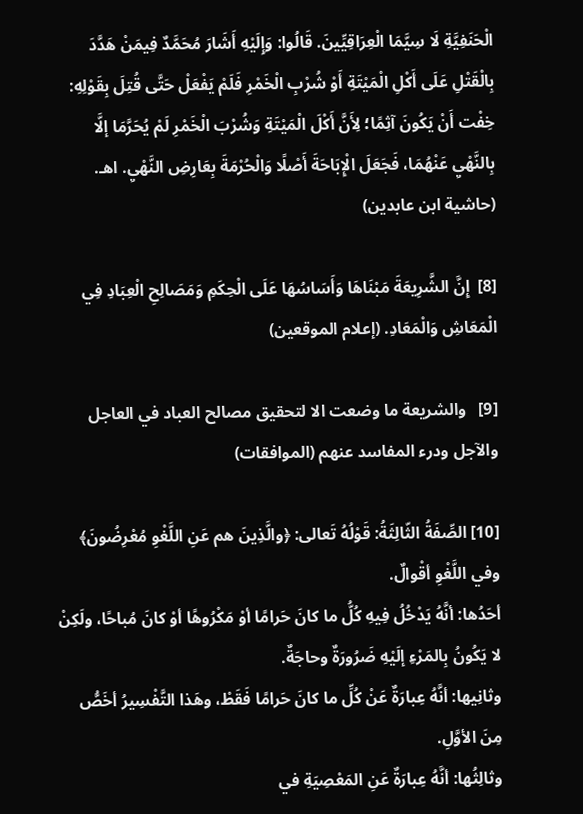الْحَنَفِيَّةِ لَا سِيَّمَا الْعِرَاقِيِّينَ. قَالُوا: وَإِلَيْهِ أَشَارَ مُحَمَّدٌ فِيمَنْ هَدَّدَ بِالْقَتْلِ عَلَى أَكْلِ الْمَيْتَةِ أَوْ شُرْبِ الْخَمْرِ فَلَمْ يَفْعَلْ حَتَّى قُتِلَ بِقَوْلِهِ: خِفْت أَنْ يَكُونَ آثِمًا؛ لِأَنَّ أَكْلَ الْمَيْتَةِ وَشُرْبَ الْخَمْرِ لَمْ يُحَرَّمَا إلَّا بِالنَّهْيِ عَنْهُمَا، فَجَعَلَ الْإِبَاحَةَ أَصْلًا وَالْحُرْمَةَ بِعَارِضِ النَّهْيِ. اهـ. (حاشية ابن عابدين)

[8]  إِنَّ الشَّرِيعَةَ مَبْنَاهَا وَأَسَاسُهَا عَلَى الْحِكَمِ وَمَصَالِحِ الْعِبَادِ فِي الْمَعَاشِ وَالْمَعَادِ. (إعلام الموقعين)

[9]   والشريعة ما وضعت الا لتحقيق مصالح العباد في العاجل والآجل ودرء المفاسد عنهم (الموافقات)

[10] الصِّفَةُ الثّالِثَةُ: قَوْلُهُ تَعالى: ﴿والَّذِينَ هم عَنِ اللَّغْوِ مُعْرِضُونَ﴾ وفي اللَّغْوِ أقْوالٌ.
أحَدُها: أنَّهُ يَدْخُلُ فِيهِ كُلُّ ما كانَ حَرامًا أوْ مَكْرُوهًا أوْ كانَ مُباحًا، ولَكِنْ لا يَكُونُ بِالمَرْءِ إلَيْهِ ضَرُورَةٌ وحاجَةٌ.
وثانِيها: أنَّهُ عِبارَةٌ عَنْ كُلِّ ما كانَ حَرامًا فَقَطْ، وهَذا التَّفْسِيرُ أخَصُّ مِنَ الأوَّلِ.
وثالِثُها: أنَّهُ عِبارَةٌ عَنِ المَعْصِيَةِ في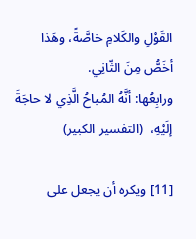القَوْلِ والكَلامِ خاصَّةً، وهَذا أخَصُّ مِنَ الثّانِي.
ورابِعُها: أنَّهُ المُباحُ الَّذِي لا حاجَةَ إلَيْهِ،  (التفسير الكبير)

[11] ويكره أن يجعل على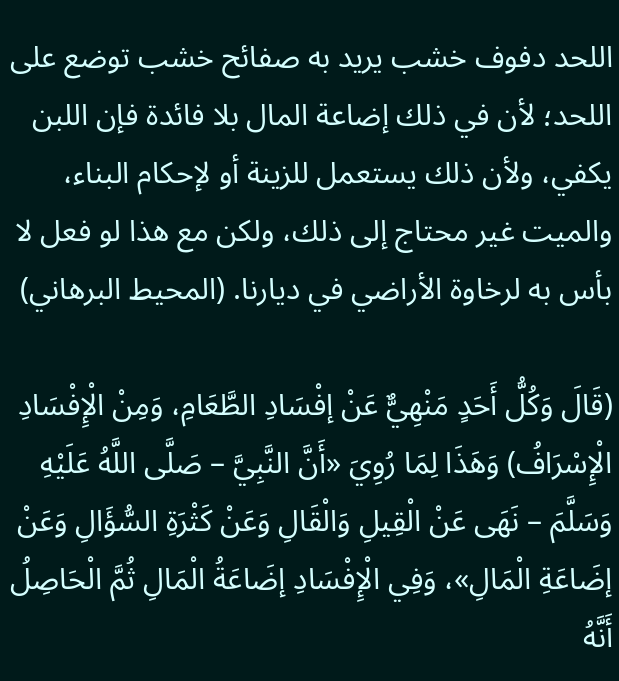اللحد دفوف خشب يريد به صفائح خشب توضع على اللحد؛ لأن في ذلك إضاعة المال بلا فائدة فإن اللبن يكفي، ولأن ذلك يستعمل للزينة أو لإحكام البناء، والميت غير محتاج إلى ذلك، ولكن مع هذا لو فعل لا بأس به لرخاوة الأراضي في ديارنا. (المحيط البرهاني)

(قَالَ وَكُلُّ أَحَدٍ مَنْهِيٌّ عَنْ إفْسَادِ الطَّعَامِ، وَمِنْ الْإِفْسَادِ الْإِسْرَافُ) وَهَذَا لِمَا رُوِيَ «أَنَّ النَّبِيَّ – صَلَّى اللَّهُ عَلَيْهِ وَسَلَّمَ – نَهَى عَنْ الْقِيلِ وَالْقَالِ وَعَنْ كَثْرَةِ السُّؤَالِ وَعَنْ إضَاعَةِ الْمَالِ»، وَفِي الْإِفْسَادِ إضَاعَةُ الْمَالِ ثُمَّ الْحَاصِلُ أَنَّهُ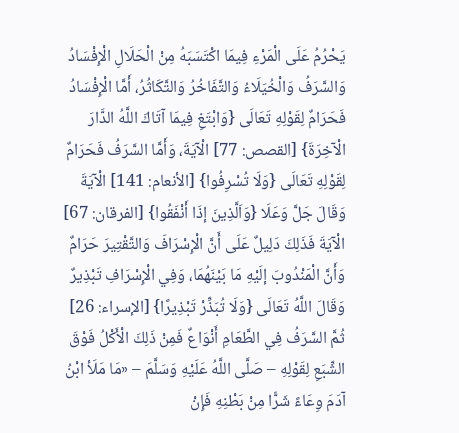يَحْرُمُ عَلَى الْمَرْءِ فِيمَا اكْتَسَبَهُ مِنْ الْحَلَالِ الْإِفْسَادُ وَالسَّرَفُ وَالْخُيَلَاءُ وَالتَّفَاخُرُ وَالتَّكَاثُرُ، أَمَّا الْإِفْسَادُ فَحَرَامٌ لِقَوْلِهِ تَعَالَى {وَابْتَغِ فِيمَا آتَاكَ اللَّهُ الدَّارَ الْآخِرَةَ} [القصص: 77] الْآيَةَ، وَأَمَّا السَّرَفُ فَحَرَامٌ لِقَوْلِهِ تَعَالَى {وَلَا تُسْرِفُوا} [الأنعام: 141] الْآيَةَ وَقَالَ جَلَّ وَعَلَا {وَاَلَّذِينَ إذَا أَنْفَقُوا} [الفرقان: 67] الْآيَةَ فَذَلِكَ دَلِيلٌ عَلَى أَنَّ الْإِسْرَافَ وَالتَّقْتِيرَ حَرَامٌ وَأَنَّ الْمَنْدُوبَ إلَيْهِ مَا بَيْنَهُمَا، وَفِي الْإِسْرَافِ تَبْذِيرٌ وَقَالَ اللَّهُ تَعَالَى {وَلَا تُبَذِّرْ تَبْذِيرًا} [الإسراء: 26] ثُمَّ السَّرَفُ فِي الطَّعَامِ أَنْوَاعٌ فَمِنْ ذَلِكَ الْأَكْلُ فَوْقَ الشِّبَعِ لِقَوْلِهِ – صَلَّى اللَّهُ عَلَيْهِ وَسَلَّمَ – «مَا مَلَأ ابْنُ آدَمَ وِعَاءً شَرًّا مِنْ بَطْنِهِ فَإِنْ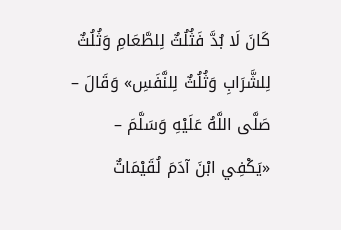كَانَ لَا بُدَّ فَثُلُثٌ لِلطَّعَامِ وَثُلُثٌ لِلشَّرَابِ وَثُلُثٌ لِلنَّفَسِ» وَقَالَ – صَلَّى اللَّهُ عَلَيْهِ وَسَلَّمَ – «يَكْفِي ابْنَ آدَمَ لُقَيْمَاتٌ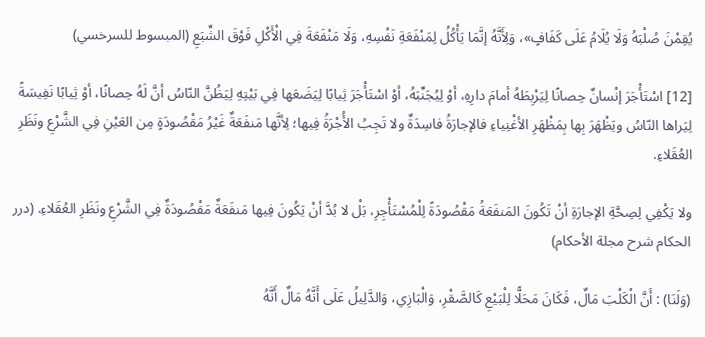يُقِمْنَ صُلْبَهُ وَلَا يُلَامُ عَلَى كَفَافٍ»، وَلِأَنَّهُ إنَّمَا يَأْكُلُ لِمَنْفَعَةِ نَفْسِهِ، وَلَا مَنْفَعَةَ فِي الْأَكْلِ فَوْقَ الشِّبَعِ (المبسوط للسرخسي)

[12] اسْتَأْجَرَ إنْسانٌ حِصانًا لِيَرْبِطَهُ أمامَ دارِهِ، أوْ لِيُجَنِّبَهُ، أوْ اسْتَأْجَرَ ثِيابًا لِيَضَعَها فِي بَيْتِهِ لِيَظُنَّ النّاسُ أنَّ لَهُ حِصانًا، أوْ ثِيابًا نَفِيسَةً لِيَراها النّاسُ ويَظْهَرَ بِها بِمَظْهَرِ الأغْنِياءِ فالإجارَةُ فاسِدَةٌ ولا تَجِبُ الأُجْرَةُ فِيها؛ لِأنَّها مَنفَعَةٌ غَيْرُ مَقْصُودَةٍ مِن العَيْنِ فِي الشَّرْعِ ونَظَرِ العُقَلاءِ.

ولا يَكْفِي لِصِحَّةِ الإجارَةِ أنْ تَكُونَ المَنفَعَةُ مَقْصُودَةً لِلْمُسْتَأْجِرِ، بَلْ لا بُدَّ أنْ يَكُونَ فِيها مَنفَعَةٌ مَقْصُودَةٌ فِي الشَّرْعِ ونَظَرِ العُقَلاءِ. (درر الحكام شرح مجلة الأحكام)

(وَلَنَا) : أَنَّ الْكَلْبَ مَالٌ، فَكَانَ مَحَلًّا لِلْبَيْعِ كَالصَّقْرِ، وَالْبَازِي، وَالدَّلِيلُ عَلَى أَنَّهُ مَالٌ أَنَّهُ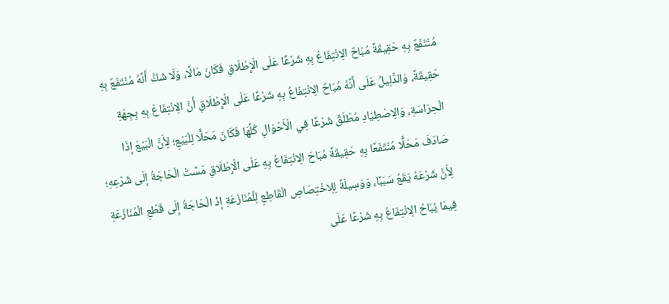مُنْتَفَعٌ بِهِ حَقِيقَةً مُبَاحٌ الِانْتِفَاعُ بِهِ شَرْعًا عَلَى الْإِطْلَاقِ فَكَانَ مَالًا، وَلَا شَكَّ أَنَّهُ مُنْتَفَعٌ بِهِ حَقِيقَةً، وَالدَّلِيلُ عَلَى أَنَّهُ مُبَاحٌ الِانْتِفَاعُ بِهِ شَرْعًا عَلَى الْإِطْلَاقِ أَنَّ الِانْتِفَاعَ بِهِ بِجِهَةِ الْحِرَاسَةِ، وَالِاصْطِيَادِ مُطْلَقٌ شَرْعًا فِي الْأَحْوَالِ كُلِّهَا فَكَانَ مَحَلًّا لِلْبَيْعِ؛ لِأَنَّ الْبَيْعَ إذَا صَادَفَ مَحَلًّا مُنْتَفَعًا بِهِ حَقِيقَةً مُبَاحَ الِانْتِفَاعُ بِهِ عَلَى الْإِطْلَاقِ مَسَّتْ الْحَاجَةُ إلَى شَرْعِهِ؛ لِأَنَّ شَرْعَهُ يَقَعُ سَبَبًا، وَوَسِيلَةً لِلِاخْتِصَاصِ الْقَاطِعِ لِلْمُنَازَعَةِ إذْ الْحَاجَةُ إلَى قَطْعِ الْمُنَازَعَةِ فِيمَا يُبَاحُ الِانْتِفَاعُ بِهِ شَرْعًا عَلَى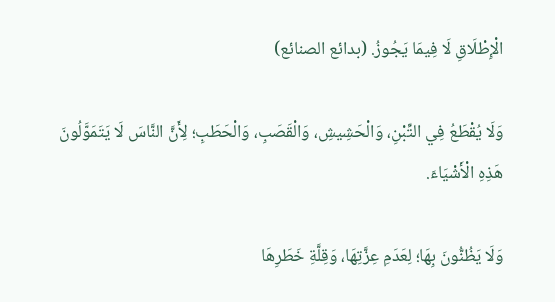الْإِطْلَاقِ لَا فِيمَا يَجُوزُ. (بدائع الصنائع)

وَلَا يُقْطَعُ فِي التِّبْنِ، وَالْحَشِيشِ، وَالْقَصَبِ، وَالْحَطَبِ؛ لِأَنَّ النَّاسَ لَا يَتَمَوَّلُونَ هَذِهِ الْأَشْيَاءَ.

وَلَا يَظُنُّونَ بِهَا؛ لِعَدَمِ عِزَّتِهَا، وَقِلَّةِ خَطَرِهَا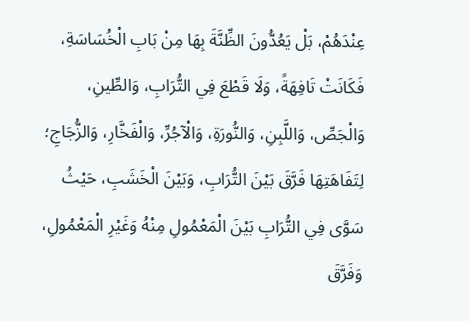عِنْدَهُمْ، بَلْ يَعُدُّونَ الظِّنَّةَ بِهَا مِنْ بَابِ الْخُسَاسَةِ، فَكَانَتْ تَافِهَةً، وَلَا قَطْعَ فِي التُّرَابِ، وَالطِّينِ، وَالْجَصِّ، وَاللَّبِنِ، وَالنُّورَةِ، وَالْآجُرِّ، وَالْفَخَّارِ، وَالزُّجَاجِ؛ لِتَفَاهَتِهَا فَرَّقَ بَيْنَ التُّرَابِ، وَبَيْنَ الْخَشَبِ، حَيْثُ سَوَّى فِي التُّرَابِ بَيْنَ الْمَعْمُولِ مِنْهُ وَغَيْرِ الْمَعْمُولِ، وَفَرَّقَ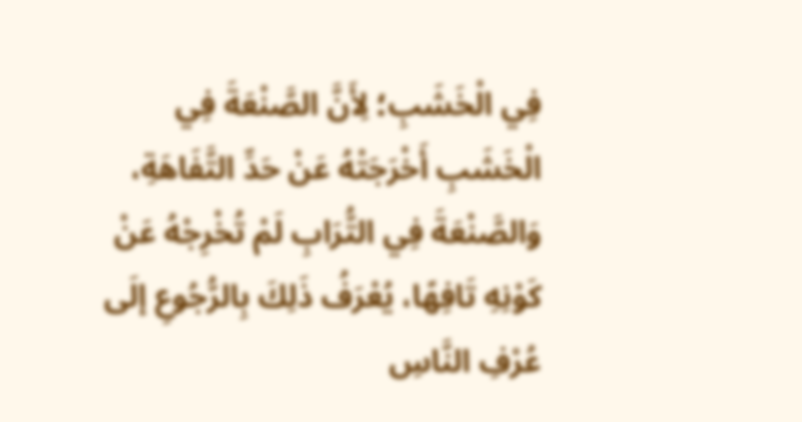فِي الْخَشَبِ؛ لِأَنَّ الصَّنْعَةَ فِي الْخَشَبِ أَخْرَجَتْهُ عَنْ حَدِّ التَّفَاهَةِ، وَالصَّنْعَةَ فِي التُّرَابِ لَمْ تُخْرِجْهُ عَنْ كَوْنِهِ تَافِهًا، يُعْرَفُ ذَلِكَ بِالرُّجُوعِ إلَى عُرْفِ النَّاسِ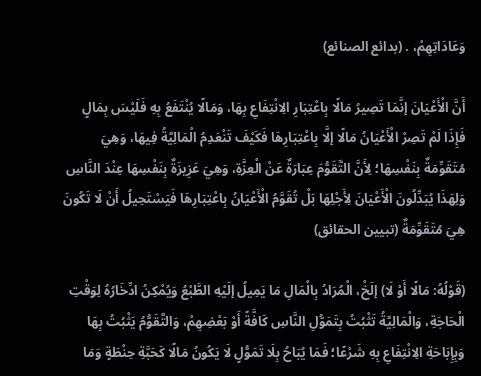وَعَادَاتِهِمْ، . (بدائع الصنائع)

أَنَّ الْأَعْيَانَ إنَّمَا تَصِيرُ مَالًا بِاعْتِبَارِ الِانْتِفَاعِ بِهَا، وَمَالًا يُنْتَفَعُ بِهِ فَلَيْسَ بِمَالٍ فَإِذَا لَمْ تَصِرْ الْأَعْيَانُ مَالًا إلَّا بِاعْتِبَارِهَا فَكَيْفَ تَنْعَدِمُ الْمَالِيَّةُ فِيهَا، وَهِيَ مُتَقَوِّمَةٌ بِنَفْسِهَا؛ لِأَنَّ التَّقَوُّمَ عِبَارَةٌ عَنْ الْعِزَّةِ، وَهِيَ عَزِيزَةٌ بِنَفْسِهَا عِنْدَ النَّاسِ وَلِهَذَا يُبَدِّلُونَ الْأَعْيَانَ لِأَجْلِهَا بَلْ تُقَوَّمُ الْأَعْيَانُ بِاعْتِبَارِهَا فَيَسْتَحِيلُ أَنْ لَا تَكُونَ هِيَ مُتَقَوِّمَةٌ (تبيين الحقائق)

(قَوْلُهُ: مَالًا أَوْ لَا) إلَخْ، الْمُرَادُ بِالْمَالِ مَا يَمِيلُ إلَيْهِ الطَّبْعُ وَيُمْكِنُ ادِّخَارُهُ لِوَقْتِ الْحَاجَةِ، وَالْمَالِيَّةُ تَثْبُتُ بِتَمَوُّلِ النَّاسِ كَافَّةً أَوْ بَعْضِهِمْ، وَالتَّقَوُّمُ يَثْبُتُ بِهَا وَبِإِبَاحَةِ الِانْتِفَاعِ بِهِ شَرْعًا؛ فَمَا يُبَاحُ بِلَا تَمَوُّلٍ لَا يَكُونُ مَالًا كَحَبَّةِ حِنْطَةٍ وَمَا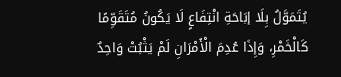يُتَمَوَّلُ بِلَا إبَاحَةِ انْتِفَاعٍ لَا يَكُونُ مُتَقَوِّمًا كَالْخَمْرِ، وَإِذَا عُدِمَ الْأَمْرَانِ لَمْ يَثْبُتْ وَاحِدٌ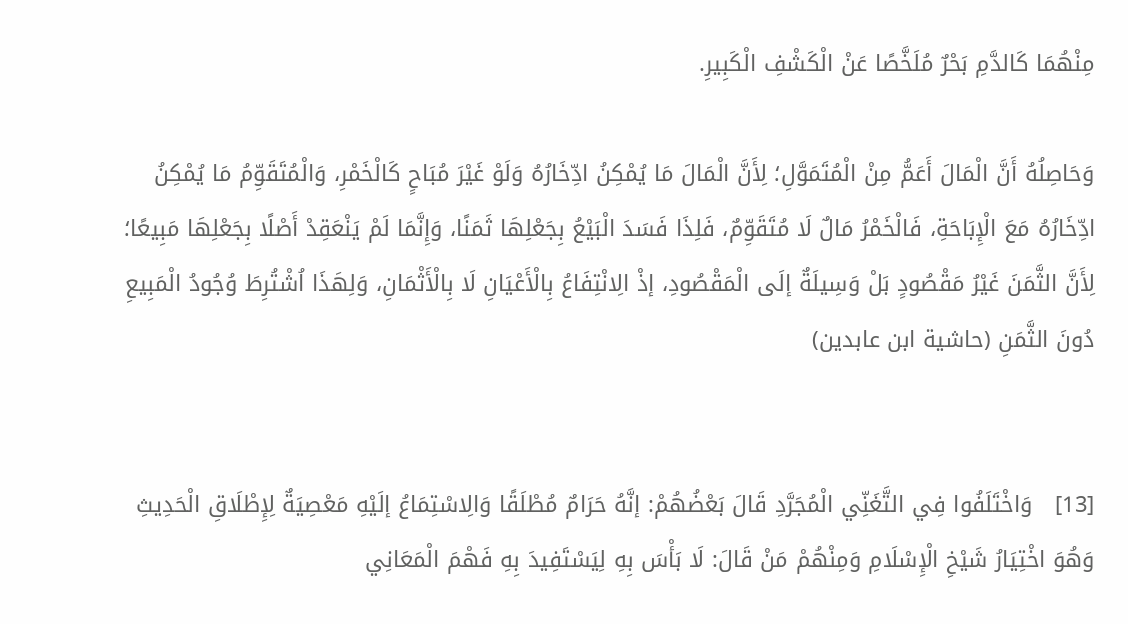مِنْهُمَا كَالدَّمِ بَحْرٌ مُلَخَّصًا عَنْ الْكَشْفِ الْكَبِيرِ.

وَحَاصِلُهُ أَنَّ الْمَالَ أَعَمُّ مِنْ الْمُتَمَوَّلِ؛ لِأَنَّ الْمَالَ مَا يُمْكِنُ ادِّخَارُهُ وَلَوْ غَيْرَ مُبَاحٍ كَالْخَمْرِ، وَالْمُتَقَوِّمُ مَا يُمْكِنُ ادِّخَارُهُ مَعَ الْإِبَاحَةِ، فَالْخَمْرُ مَالٌ لَا مُتَقَوِّمٌ، فَلِذَا فَسَدَ الْبَيْعُ بِجَعْلِهَا ثَمَنًا، وَإِنَّمَا لَمْ يَنْعَقِدْ أَصْلًا بِجَعْلِهَا مَبِيعًا؛ لِأَنَّ الثَّمَنَ غَيْرُ مَقْصُودٍ بَلْ وَسِيلَةٌ إلَى الْمَقْصُودِ، إذْ الِانْتِفَاعُ بِالْأَعْيَانِ لَا بِالْأَثْمَانِ، وَلِهَذَا اُشْتُرِطَ وُجُودُ الْمَبِيعِ دُونَ الثَّمَنِ (حاشية ابن عابدين)


[13]   وَاخْتَلَفُوا فِي التَّغَنِّي الْمُجَرَّدِ قَالَ بَعْضُهُمْ: إنَّهُ حَرَامٌ مُطْلَقًا وَالِاسْتِمَاعُ إلَيْهِ مَعْصِيَةٌ لِإِطْلَاقِ الْحَدِيثِ وَهُوَ اخْتِيَارُ شَيْخِ الْإِسْلَامِ وَمِنْهُمْ مَنْ قَالَ: لَا بَأْسَ بِهِ لِيَسْتَفِيدَ بِهِ فَهْمَ الْمَعَانِي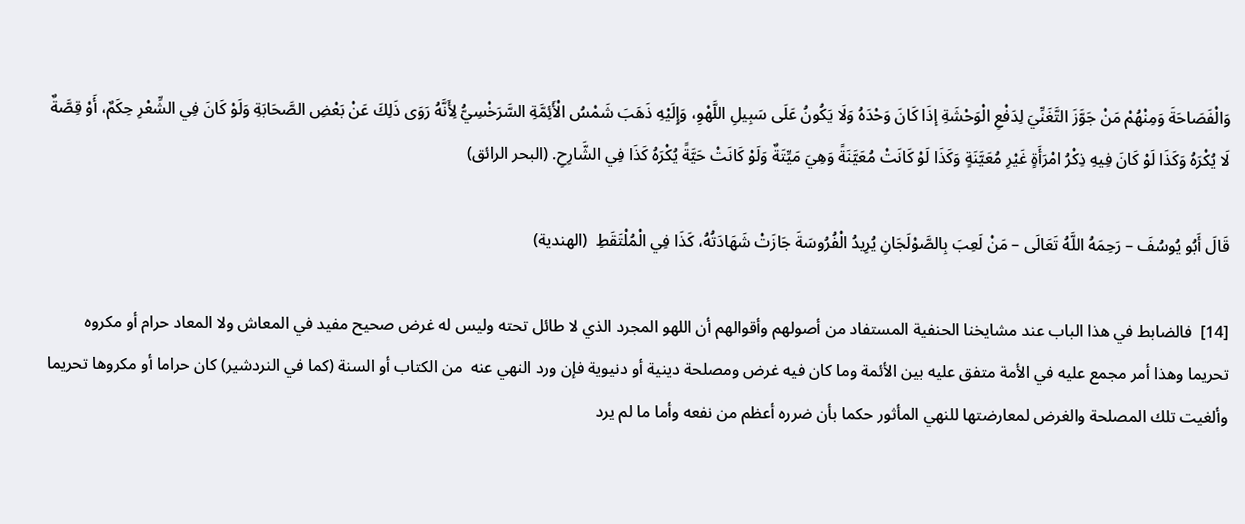وَالْفَصَاحَةَ وَمِنْهُمْ مَنْ جَوَّزَ التَّغَنِّيَ لِدَفْعِ الْوَحْشَةِ إذَا كَانَ وَحْدَهُ وَلَا يَكُونُ عَلَى سَبِيلِ اللَّهْوِ، وَإِلَيْهِ ذَهَبَ شَمْسُ الْأَئِمَّةِ السَّرَخْسِيُّ لِأَنَّهُ رَوَى ذَلِكَ عَنْ بَعْضِ الصَّحَابَةِ وَلَوْ كَانَ فِي الشِّعْرِ حِكَمٌ، أَوْ قِصَّةٌ لَا يُكْرَهُ وَكَذَا لَوْ كَانَ فِيهِ ذِكْرُ امْرَأَةٍ غَيْرِ مُعَيَّنَةٍ وَكَذَا لَوْ كَانَتْ مُعَيَّنَةً وَهِيَ مَيِّتَةٌ وَلَوْ كَانَتْ حَيَّةً يُكْرَهُ كَذَا فِي الشَّارِحِ. (البحر الرائق)

قَالَ أَبُو يُوسُفَ – رَحِمَهُ اللَّهُ تَعَالَى – مَنْ لَعِبَ بِالصَّوْلَجَانِ يُرِيدُ الْفُرُوسَةَ جَازَتْ شَهَادَتُهُ، كَذَا فِي الْمُلْتَقَطِ  (الهندية)

[14]  فالضابط في هذا الباب عند مشايخنا الحنفية المستفاد من أصولهم وأقوالهم أن اللهو المجرد الذي لا طائل تحته وليس له غرض صحيح مفيد في المعاش ولا المعاد حرام أو مكروه تحريما وهذا أمر مجمع عليه في الأمة متفق عليه بين الأئمة وما كان فيه غرض ومصلحة دينية أو دنيوية فإن ورد النهي عنه  من الكتاب أو السنة (كما في النردشير) كان حراما أو مكروها تحريما وألغيت تلك المصلحة والغرض لمعارضتها للنهي المأثور حكما بأن ضرره أعظم من نفعه وأما ما لم يرد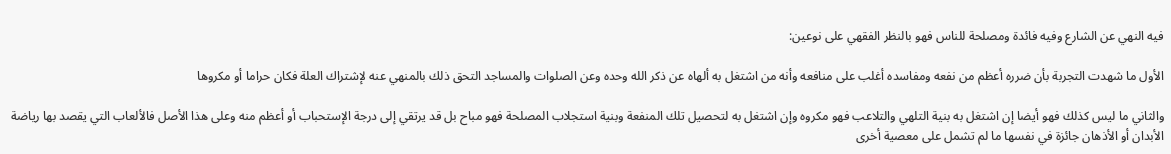فيه النهي عن الشارع وفيه فائدة ومصلحة للناس فهو بالنظر الفقهي على نوعين:

الأول ما شهدت التجربة بأن ضرره أعظم من نفعه ومفاسده أغلب على منافعه وأنه من اشتغل به ألهاه عن ذكر الله وحده وعن الصلوات والمساجد التحق ذلك بالمنهي عنه لإشتراك العلة فكان حراما أو مكروها

والثاني ما ليس كذلك فهو أيضا إن اشتغل به بنية التلهي والتلاعب فهو مكروه وإن اشتغل به لتحصيل تلك المنفعة وبنية استجلاب المصلحة فهو مباح بل قد يرتقي إلى درجة الإستحباب أو أعظم منه وعلى هذا الأصل فالألعاب التي يقصد بها رياضة الأبدان أو الأذهان جائزة في نفسها ما لم تشمل على معصية أخرى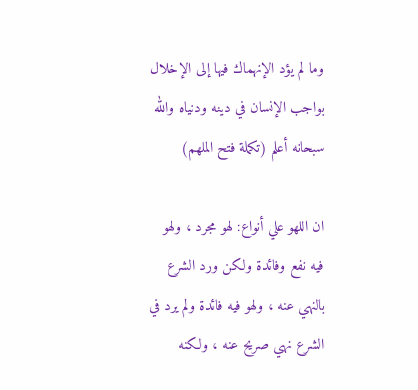وما لم يؤد الإنهماك فيها إلى الإخلال بواجب الإنسان في دينه ودنياه والله سبحانه أعلم (تكملة فتح الملهم)

ان اللهو علي أنواع: لهو مجرد ، ولهو فيه نفع وفائدة ولكن ورد الشرع بالنهي عنه ، ولهو فيه فائدة ولم يرد في الشرع نهي صريح عنه ، ولكنه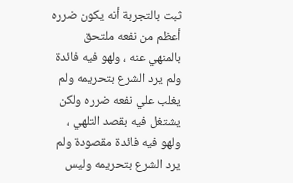ثبت بالتجربة أنه يكون ضرره أعظم من نفعه ملتحق بالمنهي عنه ، ولهو فيه فائدة ولم يرد الشرع بتحريمه ولم يغلب علي نفعه ضرره ولكن يشتغل فيه بقصد التلهي ، ولهو فيه فائدة مقصودة ولم يرد الشرع بتحريمه وليس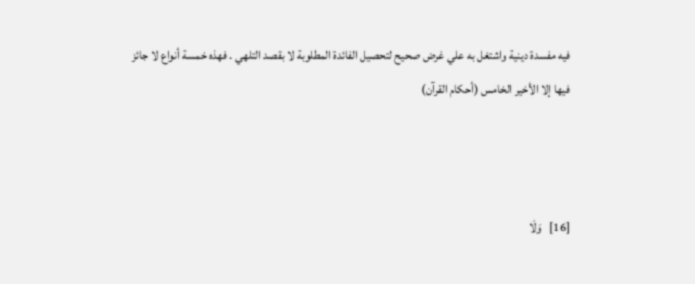فيه مفسدة دينية واشتغل به علي غرض صحيح لتحصيل الفائدة المطلوبة لا بقصد التلهي . فهذه خمسة أنواع لا جائز فيها إلا الأخير الخامس (أحكام القرآن)



[16]   وَلَا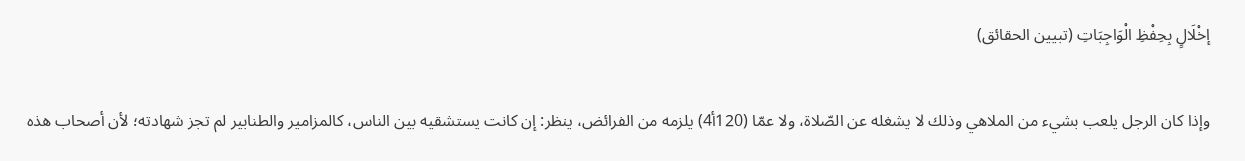إخْلَالٍ بِحِفْظِ الْوَاجِبَاتِ (تبيين الحقائق)

وإذا كان الرجل يلعب بشيء من الملاهي وذلك لا يشغله عن الصّلاة، ولا عمّا (120أ4) يلزمه من الفرائض، ينظر: إن كانت يستشقيه بين الناس، كالمزامير والطنابير لم تجز شهادته؛ لأن أصحاب هذه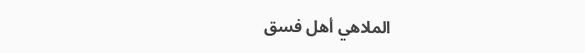الملاهي أهل فسق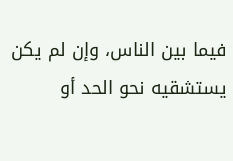فيما بين الناس، وإن لم يكن يستشقيه نحو الحد أو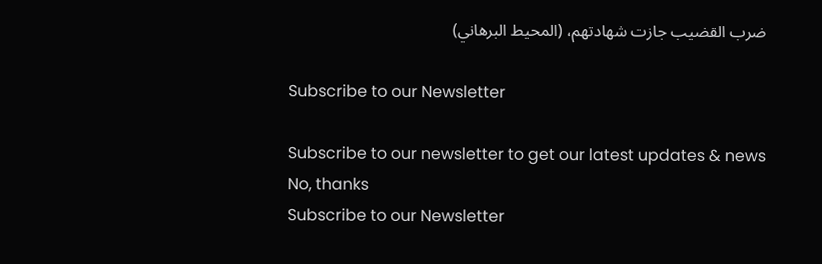ضرب القضيب جازت شهادتهم، (المحيط البرهاني)

Subscribe to our Newsletter

Subscribe to our newsletter to get our latest updates & news
No, thanks
Subscribe to our Newsletter